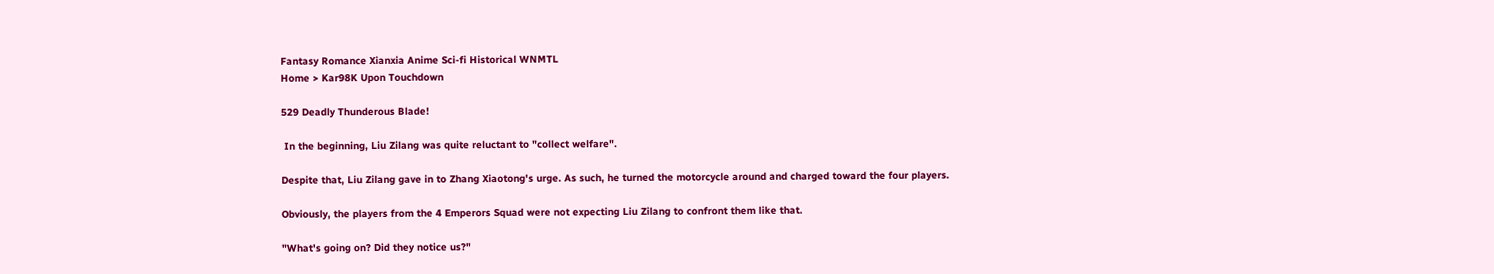Fantasy Romance Xianxia Anime Sci-fi Historical WNMTL
Home > Kar98K Upon Touchdown

529 Deadly Thunderous Blade!

 In the beginning, Liu Zilang was quite reluctant to "collect welfare".

Despite that, Liu Zilang gave in to Zhang Xiaotong's urge. As such, he turned the motorcycle around and charged toward the four players.

Obviously, the players from the 4 Emperors Squad were not expecting Liu Zilang to confront them like that.

"What's going on? Did they notice us?"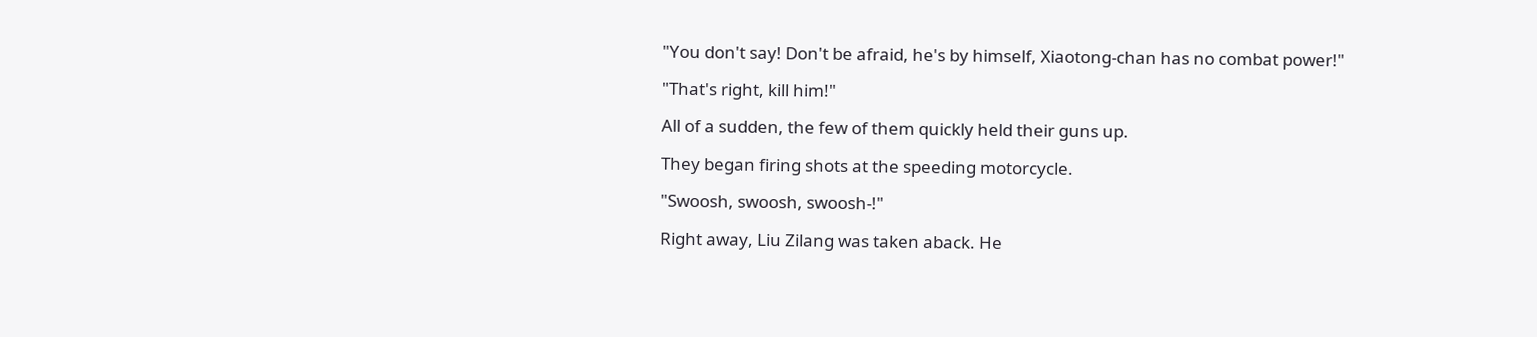"You don't say! Don't be afraid, he's by himself, Xiaotong-chan has no combat power!"

"That's right, kill him!"

All of a sudden, the few of them quickly held their guns up.

They began firing shots at the speeding motorcycle.

"Swoosh, swoosh, swoosh-!"

Right away, Liu Zilang was taken aback. He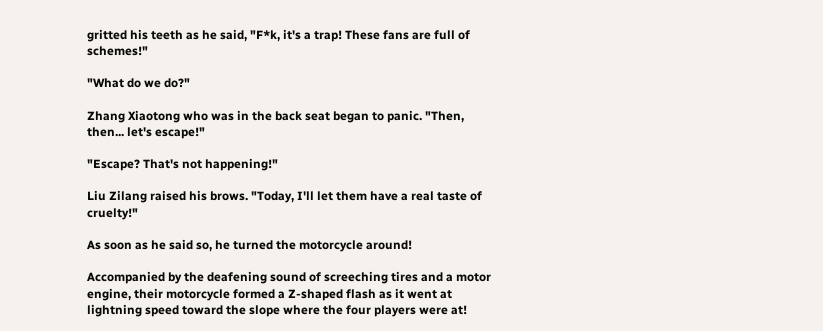gritted his teeth as he said, "F*k, it's a trap! These fans are full of schemes!"

"What do we do?"

Zhang Xiaotong who was in the back seat began to panic. "Then, then... let's escape!"

"Escape? That's not happening!"

Liu Zilang raised his brows. "Today, I'll let them have a real taste of cruelty!"

As soon as he said so, he turned the motorcycle around!

Accompanied by the deafening sound of screeching tires and a motor engine, their motorcycle formed a Z-shaped flash as it went at lightning speed toward the slope where the four players were at!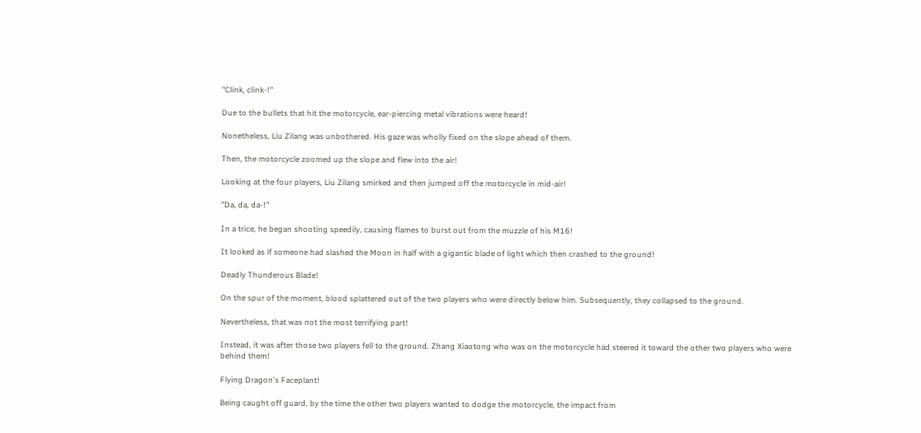"Clink, clink-!"

Due to the bullets that hit the motorcycle, ear-piercing metal vibrations were heard!

Nonetheless, Liu Zilang was unbothered. His gaze was wholly fixed on the slope ahead of them.

Then, the motorcycle zoomed up the slope and flew into the air!

Looking at the four players, Liu Zilang smirked and then jumped off the motorcycle in mid-air!

"Da, da, da-!"

In a trice, he began shooting speedily, causing flames to burst out from the muzzle of his M16!

It looked as if someone had slashed the Moon in half with a gigantic blade of light which then crashed to the ground!

Deadly Thunderous Blade!

On the spur of the moment, blood splattered out of the two players who were directly below him. Subsequently, they collapsed to the ground.

Nevertheless, that was not the most terrifying part!

Instead, it was after those two players fell to the ground. Zhang Xiaotong who was on the motorcycle had steered it toward the other two players who were behind them!

Flying Dragon's Faceplant!

Being caught off guard, by the time the other two players wanted to dodge the motorcycle, the impact from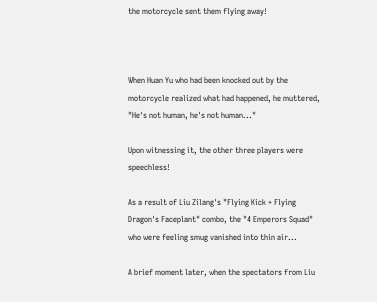the motorcycle sent them flying away!



When Huan Yu who had been knocked out by the motorcycle realized what had happened, he muttered, "He's not human, he's not human..."

Upon witnessing it, the other three players were speechless!

As a result of Liu Zilang's "Flying Kick + Flying Dragon's Faceplant" combo, the "4 Emperors Squad" who were feeling smug vanished into thin air...

A brief moment later, when the spectators from Liu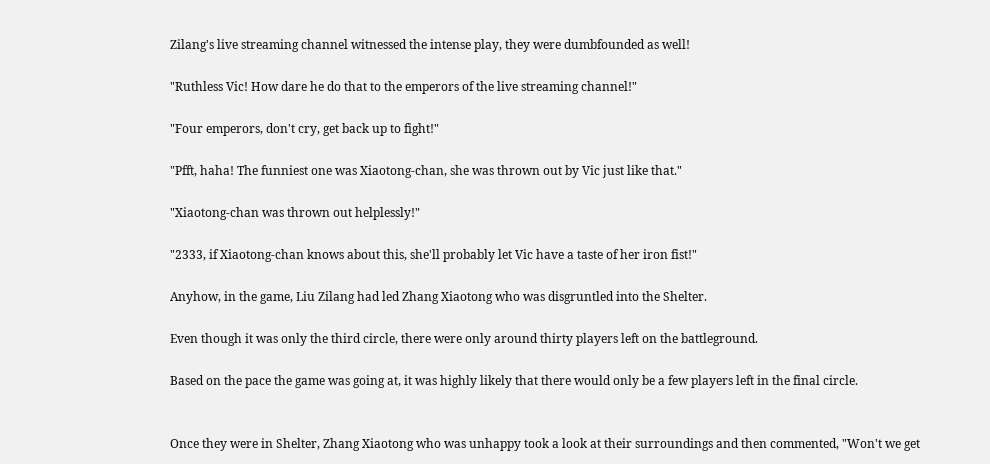Zilang's live streaming channel witnessed the intense play, they were dumbfounded as well!

"Ruthless Vic! How dare he do that to the emperors of the live streaming channel!"

"Four emperors, don't cry, get back up to fight!"

"Pfft, haha! The funniest one was Xiaotong-chan, she was thrown out by Vic just like that."

"Xiaotong-chan was thrown out helplessly!"

"2333, if Xiaotong-chan knows about this, she'll probably let Vic have a taste of her iron fist!"

Anyhow, in the game, Liu Zilang had led Zhang Xiaotong who was disgruntled into the Shelter.

Even though it was only the third circle, there were only around thirty players left on the battleground.

Based on the pace the game was going at, it was highly likely that there would only be a few players left in the final circle.


Once they were in Shelter, Zhang Xiaotong who was unhappy took a look at their surroundings and then commented, "Won't we get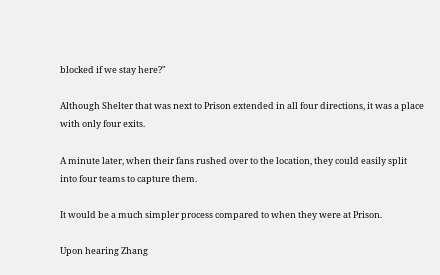blocked if we stay here?"

Although Shelter that was next to Prison extended in all four directions, it was a place with only four exits.

A minute later, when their fans rushed over to the location, they could easily split into four teams to capture them.

It would be a much simpler process compared to when they were at Prison.

Upon hearing Zhang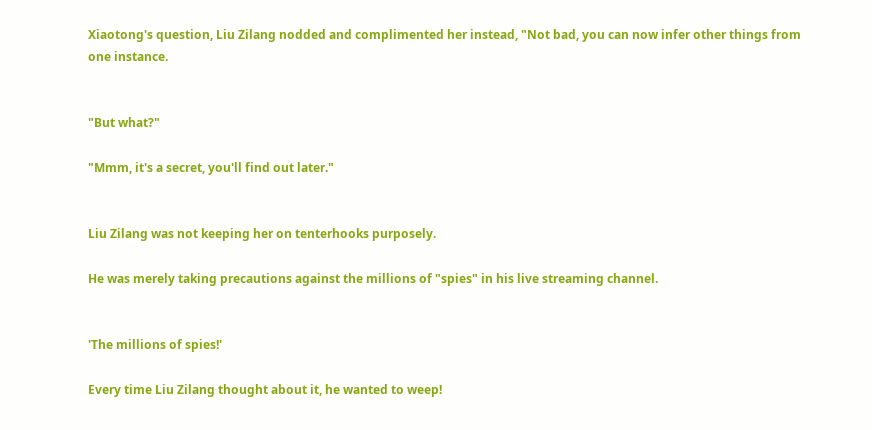Xiaotong's question, Liu Zilang nodded and complimented her instead, "Not bad, you can now infer other things from one instance.


"But what?"

"Mmm, it's a secret, you'll find out later."


Liu Zilang was not keeping her on tenterhooks purposely.

He was merely taking precautions against the millions of "spies" in his live streaming channel.


'The millions of spies!'

Every time Liu Zilang thought about it, he wanted to weep!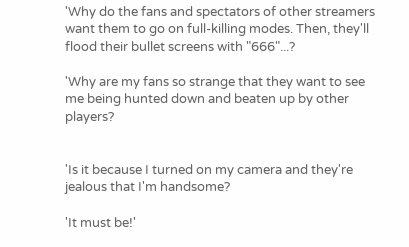'Why do the fans and spectators of other streamers want them to go on full-killing modes. Then, they'll flood their bullet screens with "666"...?

'Why are my fans so strange that they want to see me being hunted down and beaten up by other players?


'Is it because I turned on my camera and they're jealous that I'm handsome?

'It must be!'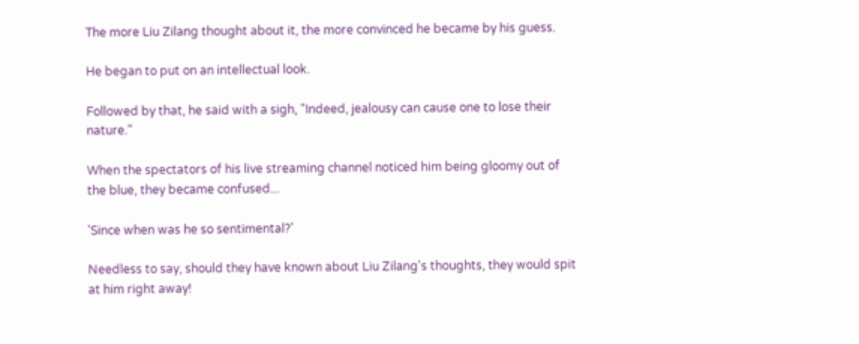The more Liu Zilang thought about it, the more convinced he became by his guess.

He began to put on an intellectual look.

Followed by that, he said with a sigh, "Indeed, jealousy can cause one to lose their nature."

When the spectators of his live streaming channel noticed him being gloomy out of the blue, they became confused...

'Since when was he so sentimental?'

Needless to say, should they have known about Liu Zilang's thoughts, they would spit at him right away!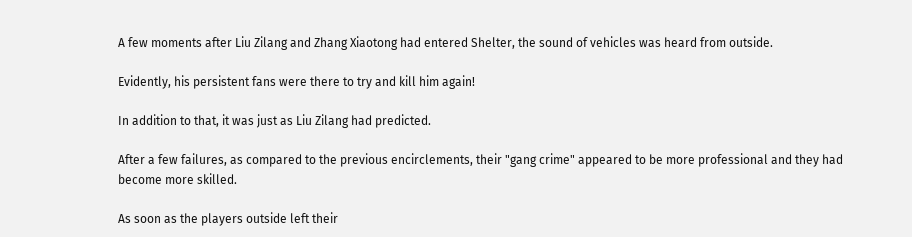A few moments after Liu Zilang and Zhang Xiaotong had entered Shelter, the sound of vehicles was heard from outside.

Evidently, his persistent fans were there to try and kill him again!

In addition to that, it was just as Liu Zilang had predicted.

After a few failures, as compared to the previous encirclements, their "gang crime" appeared to be more professional and they had become more skilled.

As soon as the players outside left their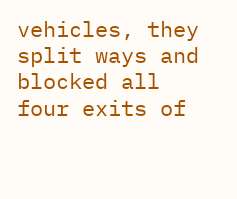vehicles, they split ways and blocked all four exits of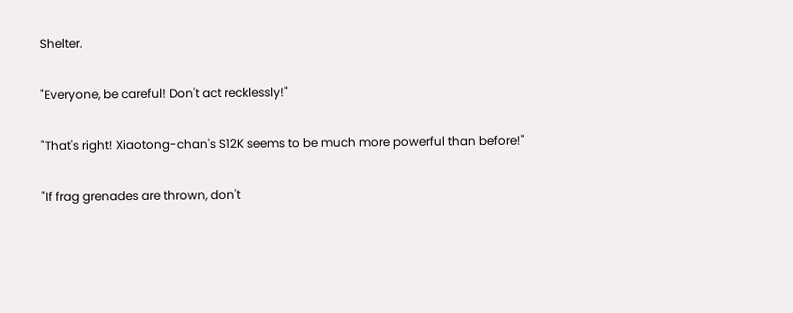Shelter.

"Everyone, be careful! Don't act recklessly!"

"That's right! Xiaotong-chan's S12K seems to be much more powerful than before!"

"If frag grenades are thrown, don't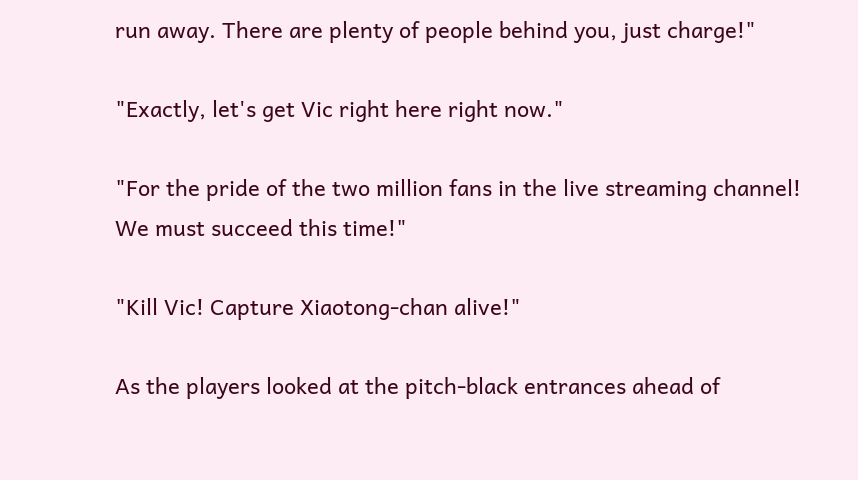run away. There are plenty of people behind you, just charge!"

"Exactly, let's get Vic right here right now."

"For the pride of the two million fans in the live streaming channel! We must succeed this time!"

"Kill Vic! Capture Xiaotong-chan alive!"

As the players looked at the pitch-black entrances ahead of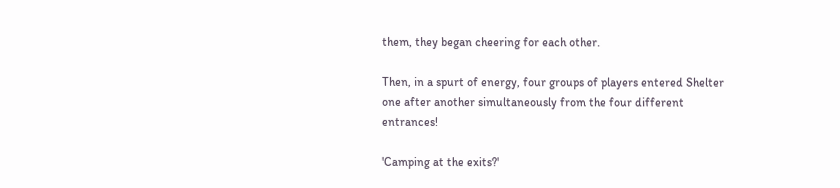them, they began cheering for each other.

Then, in a spurt of energy, four groups of players entered Shelter one after another simultaneously from the four different entrances!

'Camping at the exits?'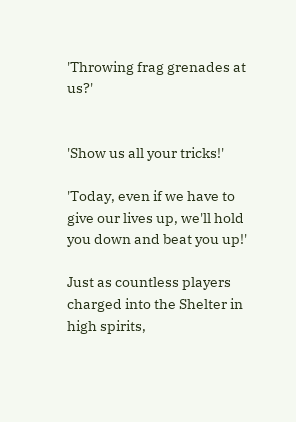'Throwing frag grenades at us?'


'Show us all your tricks!'

'Today, even if we have to give our lives up, we'll hold you down and beat you up!'

Just as countless players charged into the Shelter in high spirits,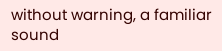without warning, a familiar sound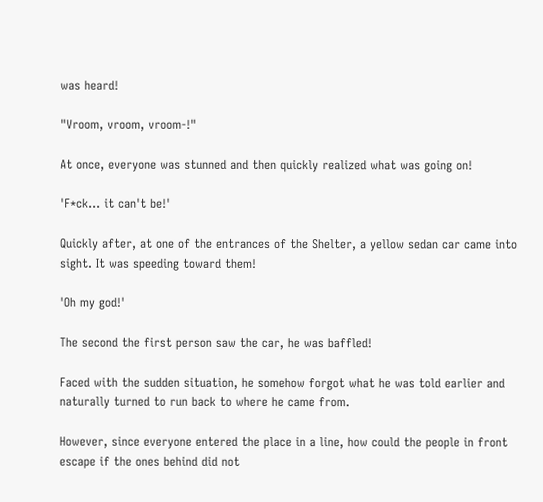was heard!

"Vroom, vroom, vroom-!"

At once, everyone was stunned and then quickly realized what was going on!

'F*ck... it can't be!'

Quickly after, at one of the entrances of the Shelter, a yellow sedan car came into sight. It was speeding toward them!

'Oh my god!'

The second the first person saw the car, he was baffled!

Faced with the sudden situation, he somehow forgot what he was told earlier and naturally turned to run back to where he came from.

However, since everyone entered the place in a line, how could the people in front escape if the ones behind did not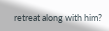retreat along with him?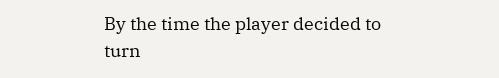By the time the player decided to turn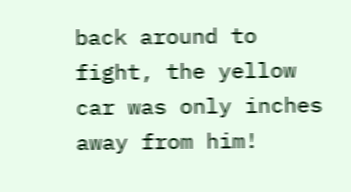back around to fight, the yellow car was only inches away from him!